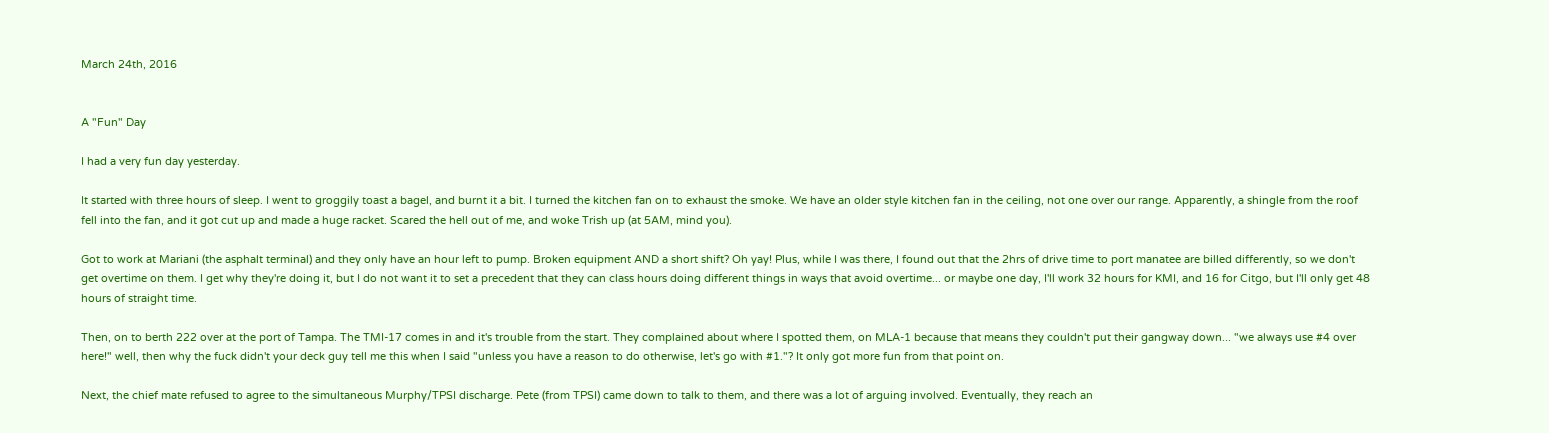March 24th, 2016


A "Fun" Day

I had a very fun day yesterday.

It started with three hours of sleep. I went to groggily toast a bagel, and burnt it a bit. I turned the kitchen fan on to exhaust the smoke. We have an older style kitchen fan in the ceiling, not one over our range. Apparently, a shingle from the roof fell into the fan, and it got cut up and made a huge racket. Scared the hell out of me, and woke Trish up (at 5AM, mind you).

Got to work at Mariani (the asphalt terminal) and they only have an hour left to pump. Broken equipment AND a short shift? Oh yay! Plus, while I was there, I found out that the 2hrs of drive time to port manatee are billed differently, so we don't get overtime on them. I get why they're doing it, but I do not want it to set a precedent that they can class hours doing different things in ways that avoid overtime... or maybe one day, I'll work 32 hours for KMI, and 16 for Citgo, but I'll only get 48 hours of straight time.

Then, on to berth 222 over at the port of Tampa. The TMI-17 comes in and it's trouble from the start. They complained about where I spotted them, on MLA-1 because that means they couldn't put their gangway down... "we always use #4 over here!" well, then why the fuck didn't your deck guy tell me this when I said "unless you have a reason to do otherwise, let's go with #1."? It only got more fun from that point on.

Next, the chief mate refused to agree to the simultaneous Murphy/TPSI discharge. Pete (from TPSI) came down to talk to them, and there was a lot of arguing involved. Eventually, they reach an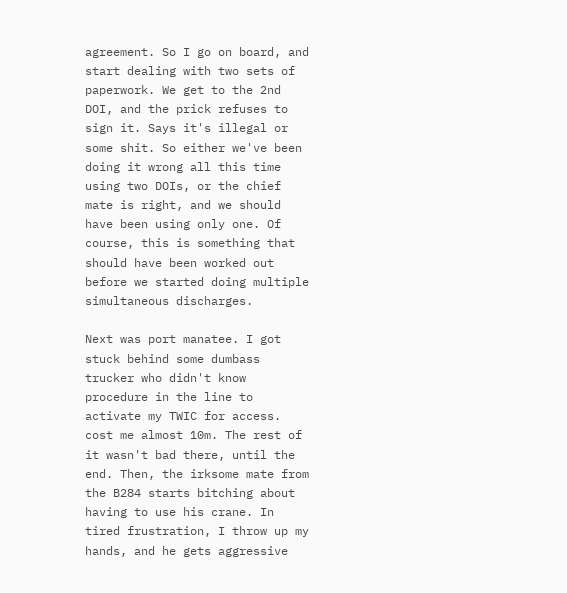agreement. So I go on board, and start dealing with two sets of paperwork. We get to the 2nd DOI, and the prick refuses to sign it. Says it's illegal or some shit. So either we've been doing it wrong all this time using two DOIs, or the chief mate is right, and we should have been using only one. Of course, this is something that should have been worked out before we started doing multiple simultaneous discharges.

Next was port manatee. I got stuck behind some dumbass trucker who didn't know procedure in the line to activate my TWIC for access. cost me almost 10m. The rest of it wasn't bad there, until the end. Then, the irksome mate from the B284 starts bitching about having to use his crane. In tired frustration, I throw up my hands, and he gets aggressive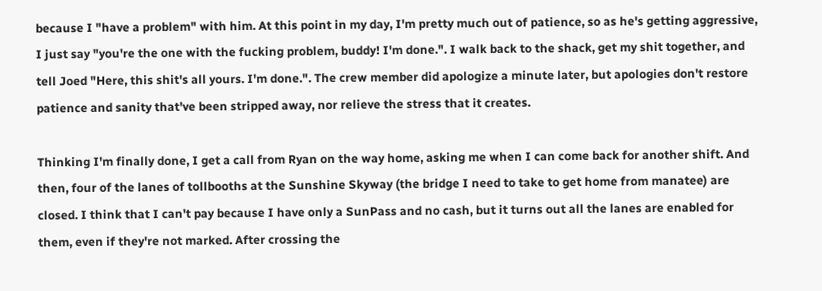because I "have a problem" with him. At this point in my day, I'm pretty much out of patience, so as he's getting aggressive, I just say "you're the one with the fucking problem, buddy! I'm done.". I walk back to the shack, get my shit together, and tell Joed "Here, this shit's all yours. I'm done.". The crew member did apologize a minute later, but apologies don't restore patience and sanity that've been stripped away, nor relieve the stress that it creates.

Thinking I'm finally done, I get a call from Ryan on the way home, asking me when I can come back for another shift. And then, four of the lanes of tollbooths at the Sunshine Skyway (the bridge I need to take to get home from manatee) are closed. I think that I can't pay because I have only a SunPass and no cash, but it turns out all the lanes are enabled for them, even if they're not marked. After crossing the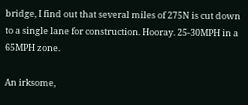bridge, I find out that several miles of 275N is cut down to a single lane for construction. Hooray. 25-30MPH in a 65MPH zone.

An irksome,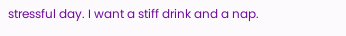stressful day. I want a stiff drink and a nap.